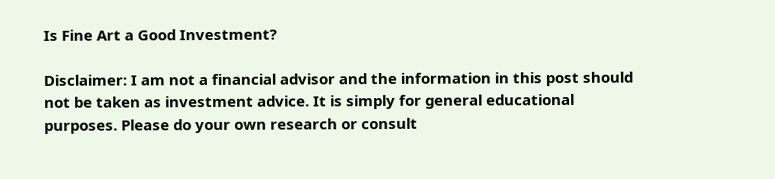Is Fine Art a Good Investment?

Disclaimer: I am not a financial advisor and the information in this post should not be taken as investment advice. It is simply for general educational purposes. Please do your own research or consult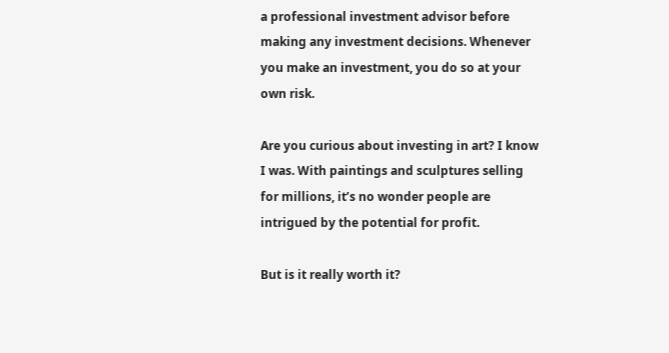a professional investment advisor before making any investment decisions. Whenever you make an investment, you do so at your own risk.

Are you curious about investing in art? I know I was. With paintings and sculptures selling for millions, it’s no wonder people are intrigued by the potential for profit.

But is it really worth it?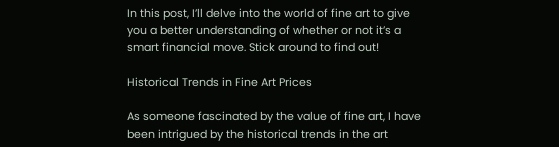In this post, I’ll delve into the world of fine art to give you a better understanding of whether or not it’s a smart financial move. Stick around to find out!

Historical Trends in Fine Art Prices

As someone fascinated by the value of fine art, I have been intrigued by the historical trends in the art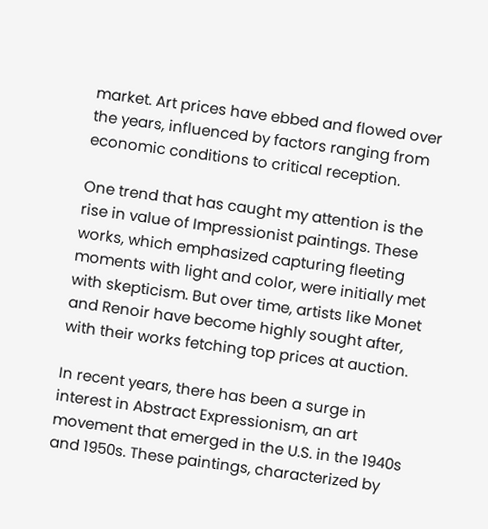market. Art prices have ebbed and flowed over the years, influenced by factors ranging from economic conditions to critical reception.

One trend that has caught my attention is the rise in value of Impressionist paintings. These works, which emphasized capturing fleeting moments with light and color, were initially met with skepticism. But over time, artists like Monet and Renoir have become highly sought after, with their works fetching top prices at auction.

In recent years, there has been a surge in interest in Abstract Expressionism, an art movement that emerged in the U.S. in the 1940s and 1950s. These paintings, characterized by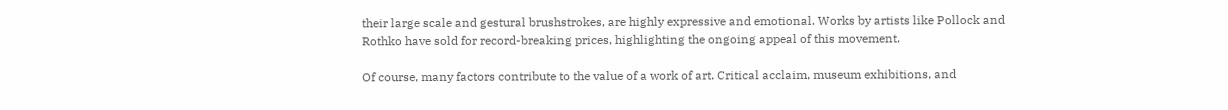their large scale and gestural brushstrokes, are highly expressive and emotional. Works by artists like Pollock and Rothko have sold for record-breaking prices, highlighting the ongoing appeal of this movement.

Of course, many factors contribute to the value of a work of art. Critical acclaim, museum exhibitions, and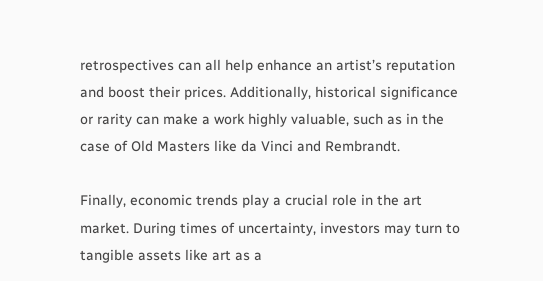retrospectives can all help enhance an artist’s reputation and boost their prices. Additionally, historical significance or rarity can make a work highly valuable, such as in the case of Old Masters like da Vinci and Rembrandt.

Finally, economic trends play a crucial role in the art market. During times of uncertainty, investors may turn to tangible assets like art as a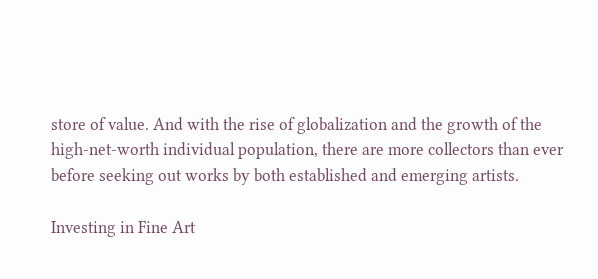store of value. And with the rise of globalization and the growth of the high-net-worth individual population, there are more collectors than ever before seeking out works by both established and emerging artists.

Investing in Fine Art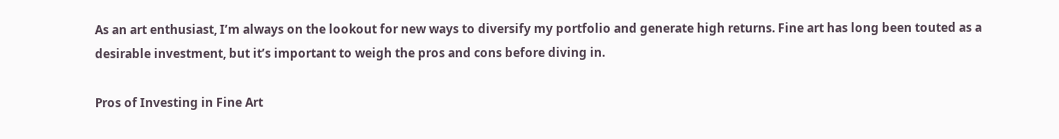As an art enthusiast, I’m always on the lookout for new ways to diversify my portfolio and generate high returns. Fine art has long been touted as a desirable investment, but it’s important to weigh the pros and cons before diving in.

Pros of Investing in Fine Art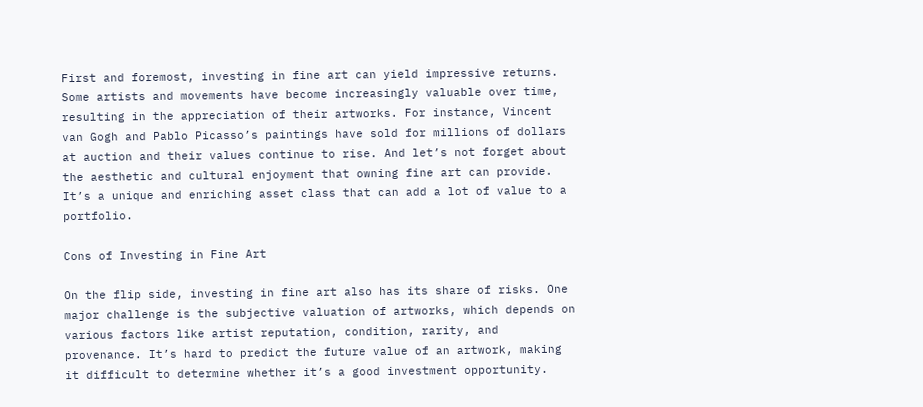First and foremost, investing in fine art can yield impressive returns. Some artists and movements have become increasingly valuable over time, resulting in the appreciation of their artworks. For instance, Vincent van Gogh and Pablo Picasso’s paintings have sold for millions of dollars at auction and their values continue to rise. And let’s not forget about the aesthetic and cultural enjoyment that owning fine art can provide. It’s a unique and enriching asset class that can add a lot of value to a portfolio.

Cons of Investing in Fine Art

On the flip side, investing in fine art also has its share of risks. One major challenge is the subjective valuation of artworks, which depends on various factors like artist reputation, condition, rarity, and provenance. It’s hard to predict the future value of an artwork, making it difficult to determine whether it’s a good investment opportunity.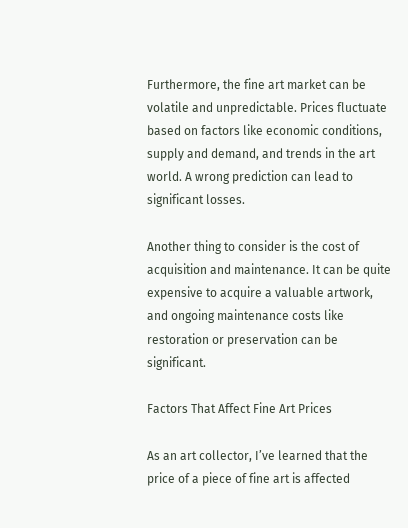Furthermore, the fine art market can be volatile and unpredictable. Prices fluctuate based on factors like economic conditions, supply and demand, and trends in the art world. A wrong prediction can lead to significant losses.

Another thing to consider is the cost of acquisition and maintenance. It can be quite expensive to acquire a valuable artwork, and ongoing maintenance costs like restoration or preservation can be significant.

Factors That Affect Fine Art Prices

As an art collector, I’ve learned that the price of a piece of fine art is affected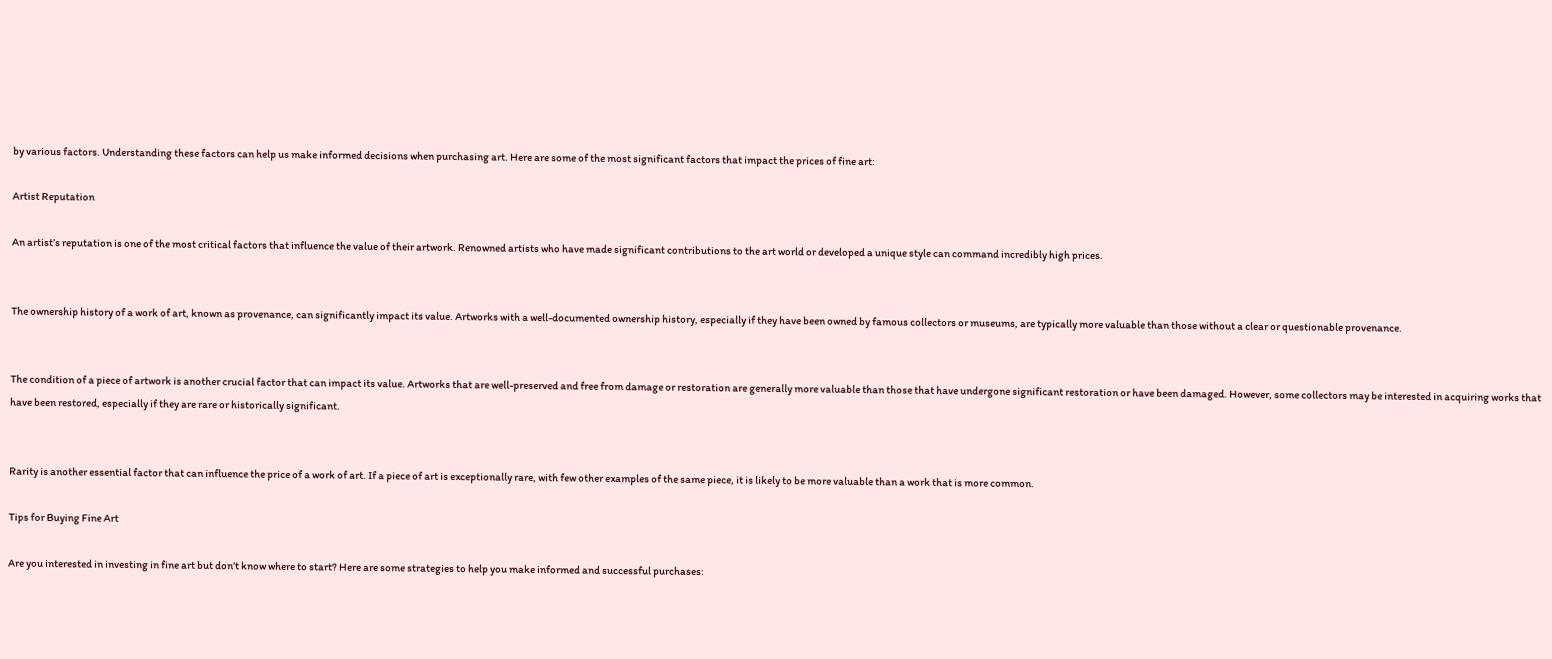by various factors. Understanding these factors can help us make informed decisions when purchasing art. Here are some of the most significant factors that impact the prices of fine art:

Artist Reputation

An artist’s reputation is one of the most critical factors that influence the value of their artwork. Renowned artists who have made significant contributions to the art world or developed a unique style can command incredibly high prices.


The ownership history of a work of art, known as provenance, can significantly impact its value. Artworks with a well-documented ownership history, especially if they have been owned by famous collectors or museums, are typically more valuable than those without a clear or questionable provenance.


The condition of a piece of artwork is another crucial factor that can impact its value. Artworks that are well-preserved and free from damage or restoration are generally more valuable than those that have undergone significant restoration or have been damaged. However, some collectors may be interested in acquiring works that have been restored, especially if they are rare or historically significant.


Rarity is another essential factor that can influence the price of a work of art. If a piece of art is exceptionally rare, with few other examples of the same piece, it is likely to be more valuable than a work that is more common.

Tips for Buying Fine Art

Are you interested in investing in fine art but don’t know where to start? Here are some strategies to help you make informed and successful purchases: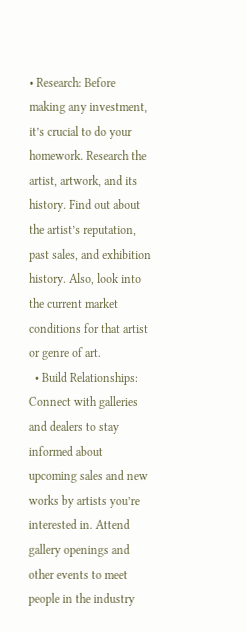• Research: Before making any investment, it’s crucial to do your homework. Research the artist, artwork, and its history. Find out about the artist’s reputation, past sales, and exhibition history. Also, look into the current market conditions for that artist or genre of art.
  • Build Relationships: Connect with galleries and dealers to stay informed about upcoming sales and new works by artists you’re interested in. Attend gallery openings and other events to meet people in the industry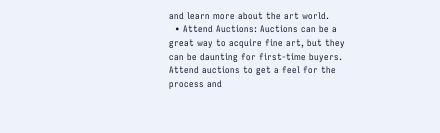and learn more about the art world.
  • Attend Auctions: Auctions can be a great way to acquire fine art, but they can be daunting for first-time buyers. Attend auctions to get a feel for the process and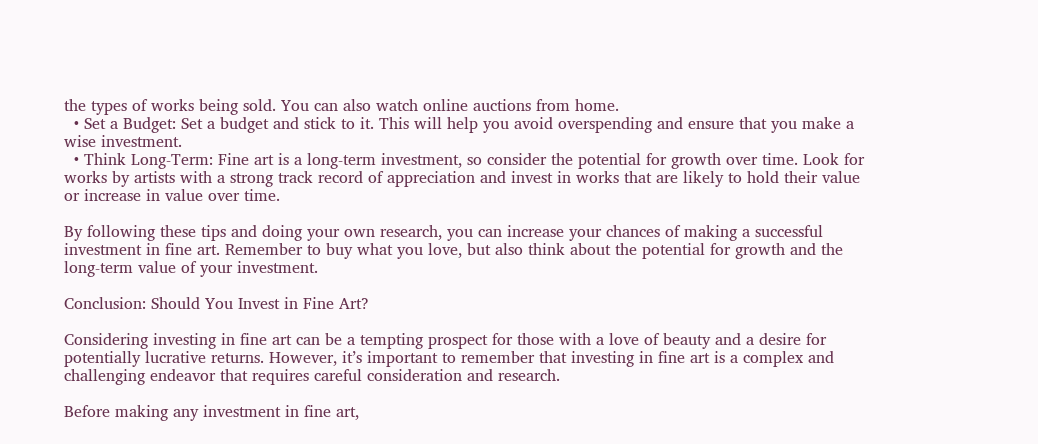the types of works being sold. You can also watch online auctions from home.
  • Set a Budget: Set a budget and stick to it. This will help you avoid overspending and ensure that you make a wise investment.
  • Think Long-Term: Fine art is a long-term investment, so consider the potential for growth over time. Look for works by artists with a strong track record of appreciation and invest in works that are likely to hold their value or increase in value over time.

By following these tips and doing your own research, you can increase your chances of making a successful investment in fine art. Remember to buy what you love, but also think about the potential for growth and the long-term value of your investment.

Conclusion: Should You Invest in Fine Art?

Considering investing in fine art can be a tempting prospect for those with a love of beauty and a desire for potentially lucrative returns. However, it’s important to remember that investing in fine art is a complex and challenging endeavor that requires careful consideration and research.

Before making any investment in fine art,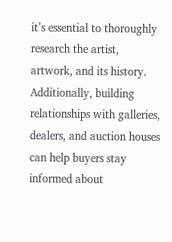it’s essential to thoroughly research the artist, artwork, and its history. Additionally, building relationships with galleries, dealers, and auction houses can help buyers stay informed about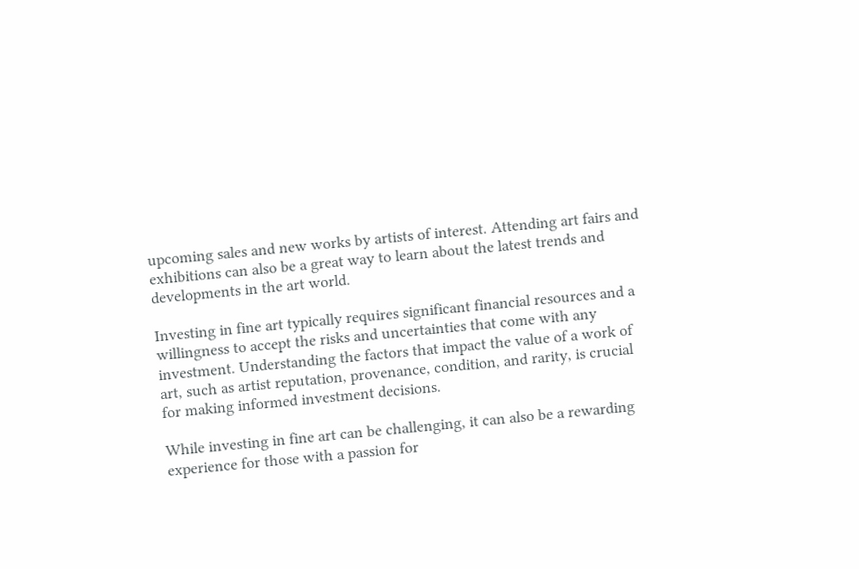upcoming sales and new works by artists of interest. Attending art fairs and exhibitions can also be a great way to learn about the latest trends and developments in the art world.

Investing in fine art typically requires significant financial resources and a willingness to accept the risks and uncertainties that come with any investment. Understanding the factors that impact the value of a work of art, such as artist reputation, provenance, condition, and rarity, is crucial for making informed investment decisions.

While investing in fine art can be challenging, it can also be a rewarding experience for those with a passion for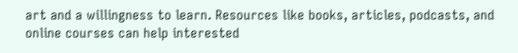art and a willingness to learn. Resources like books, articles, podcasts, and online courses can help interested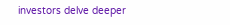investors delve deeper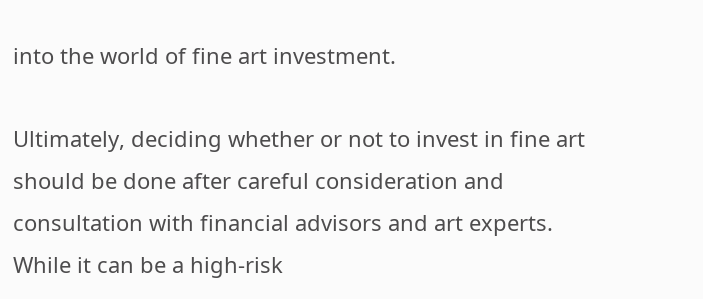into the world of fine art investment.

Ultimately, deciding whether or not to invest in fine art should be done after careful consideration and consultation with financial advisors and art experts. While it can be a high-risk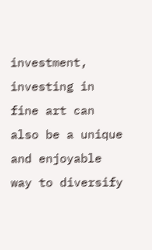investment, investing in fine art can also be a unique and enjoyable way to diversify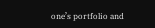one’s portfolio and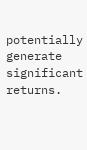potentially generate significant returns.